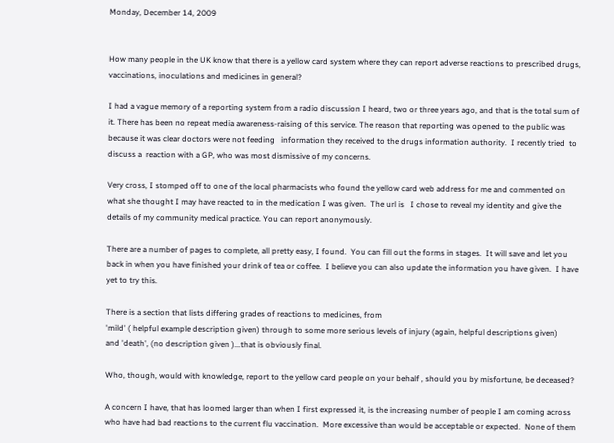Monday, December 14, 2009


How many people in the UK know that there is a yellow card system where they can report adverse reactions to prescribed drugs, vaccinations, inoculations and medicines in general?

I had a vague memory of a reporting system from a radio discussion I heard, two or three years ago, and that is the total sum of it. There has been no repeat media awareness-raising of this service. The reason that reporting was opened to the public was because it was clear doctors were not feeding   information they received to the drugs information authority.  I recently tried  to discuss a  reaction with a GP, who was most dismissive of my concerns.

Very cross, I stomped off to one of the local pharmacists who found the yellow card web address for me and commented on what she thought I may have reacted to in the medication I was given.  The url is   I chose to reveal my identity and give the details of my community medical practice. You can report anonymously.

There are a number of pages to complete, all pretty easy, I found.  You can fill out the forms in stages.  It will save and let you back in when you have finished your drink of tea or coffee.  I believe you can also update the information you have given.  I have yet to try this.

There is a section that lists differing grades of reactions to medicines, from
'mild' ( helpful example description given) through to some more serious levels of injury (again, helpful descriptions given)
and 'death', (no description given )...that is obviously final.

Who, though, would with knowledge, report to the yellow card people on your behalf , should you by misfortune, be deceased?

A concern I have, that has loomed larger than when I first expressed it, is the increasing number of people I am coming across who have had bad reactions to the current flu vaccination.  More excessive than would be acceptable or expected.  None of them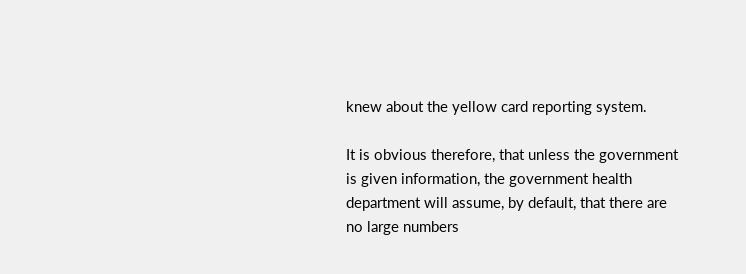knew about the yellow card reporting system.

It is obvious therefore, that unless the government is given information, the government health department will assume, by default, that there are no large numbers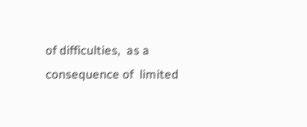of difficulties,  as a consequence of  limited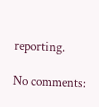reporting.

No comments: